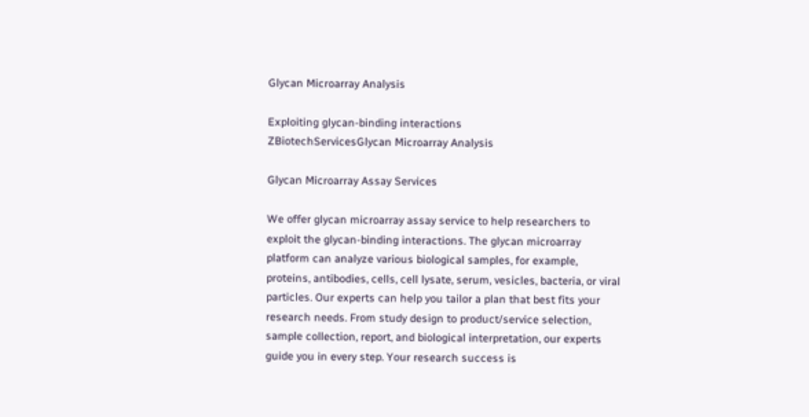Glycan Microarray Analysis

Exploiting glycan-binding interactions
ZBiotechServicesGlycan Microarray Analysis

Glycan Microarray Assay Services

We offer glycan microarray assay service to help researchers to exploit the glycan-binding interactions. The glycan microarray platform can analyze various biological samples, for example, proteins, antibodies, cells, cell lysate, serum, vesicles, bacteria, or viral particles. Our experts can help you tailor a plan that best fits your research needs. From study design to product/service selection, sample collection, report, and biological interpretation, our experts guide you in every step. Your research success is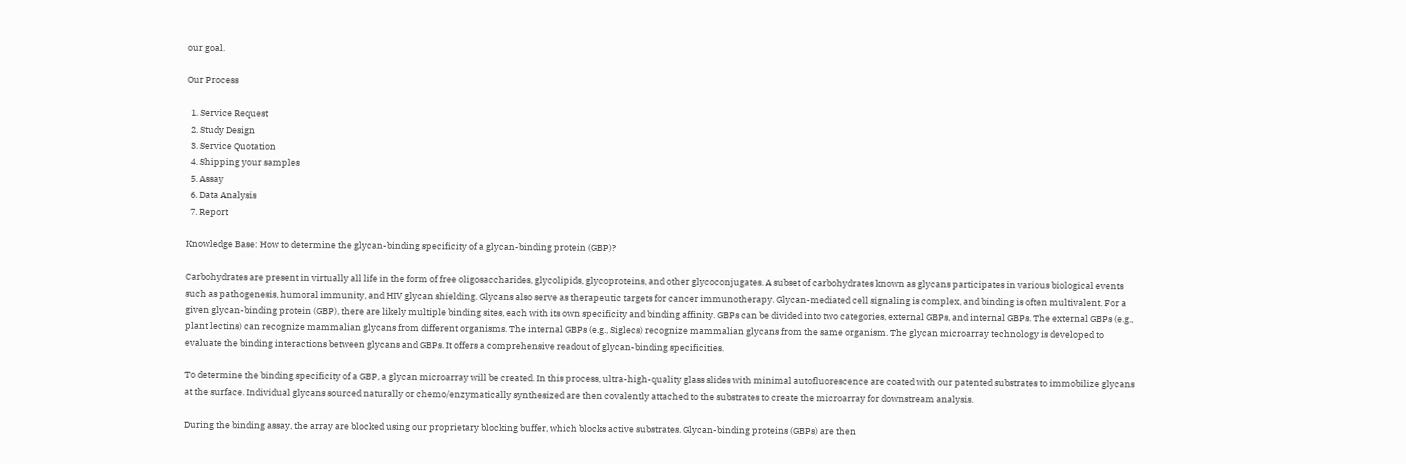our goal.

Our Process

  1. Service Request
  2. Study Design
  3. Service Quotation
  4. Shipping your samples
  5. Assay
  6. Data Analysis
  7. Report

Knowledge Base: How to determine the glycan-binding specificity of a glycan-binding protein (GBP)?

Carbohydrates are present in virtually all life in the form of free oligosaccharides, glycolipids, glycoproteins, and other glycoconjugates. A subset of carbohydrates known as glycans participates in various biological events such as pathogenesis, humoral immunity, and HIV glycan shielding. Glycans also serve as therapeutic targets for cancer immunotherapy. Glycan-mediated cell signaling is complex, and binding is often multivalent. For a given glycan-binding protein (GBP), there are likely multiple binding sites, each with its own specificity and binding affinity. GBPs can be divided into two categories, external GBPs, and internal GBPs. The external GBPs (e.g., plant lectins) can recognize mammalian glycans from different organisms. The internal GBPs (e.g., Siglecs) recognize mammalian glycans from the same organism. The glycan microarray technology is developed to evaluate the binding interactions between glycans and GBPs. It offers a comprehensive readout of glycan-binding specificities.

To determine the binding specificity of a GBP, a glycan microarray will be created. In this process, ultra-high-quality glass slides with minimal autofluorescence are coated with our patented substrates to immobilize glycans at the surface. Individual glycans sourced naturally or chemo/enzymatically synthesized are then covalently attached to the substrates to create the microarray for downstream analysis.

During the binding assay, the array are blocked using our proprietary blocking buffer, which blocks active substrates. Glycan-binding proteins (GBPs) are then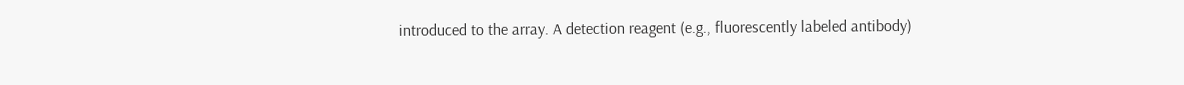introduced to the array. A detection reagent (e.g., fluorescently labeled antibody)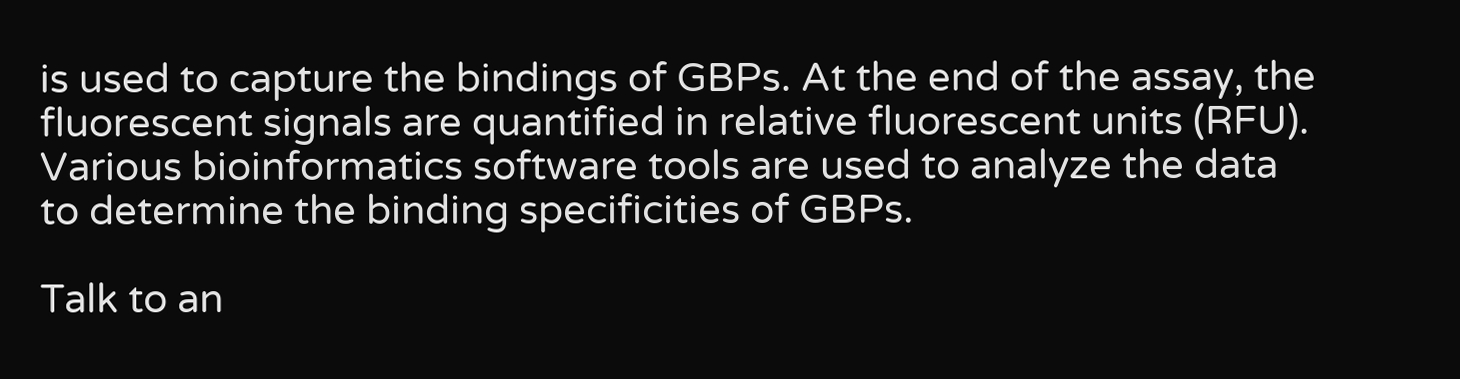is used to capture the bindings of GBPs. At the end of the assay, the fluorescent signals are quantified in relative fluorescent units (RFU). Various bioinformatics software tools are used to analyze the data to determine the binding specificities of GBPs.

Talk to an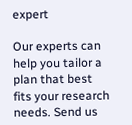expert

Our experts can help you tailor a plan that best fits your research needs. Send us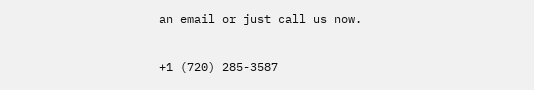an email or just call us now.

+1 (720) 285-3587